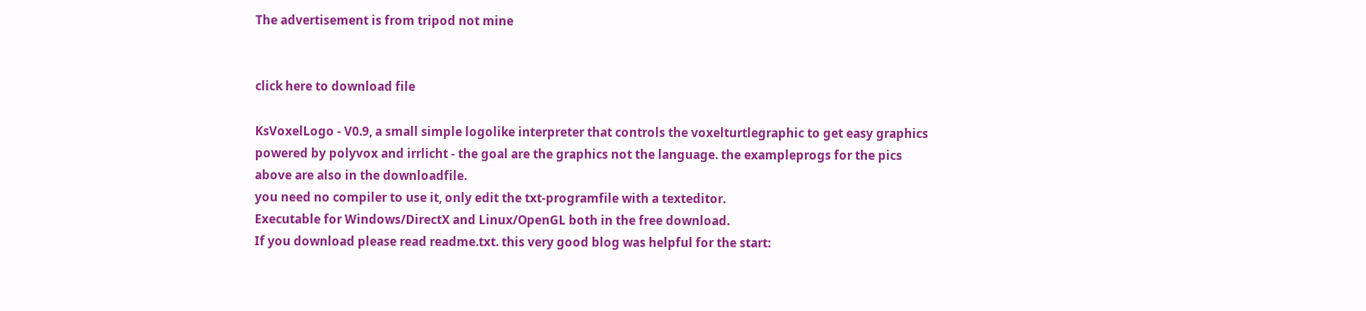The advertisement is from tripod not mine


click here to download file

KsVoxelLogo - V0.9, a small simple logolike interpreter that controls the voxelturtlegraphic to get easy graphics powered by polyvox and irrlicht - the goal are the graphics not the language. the exampleprogs for the pics above are also in the downloadfile.
you need no compiler to use it, only edit the txt-programfile with a texteditor.
Executable for Windows/DirectX and Linux/OpenGL both in the free download.
If you download please read readme.txt. this very good blog was helpful for the start: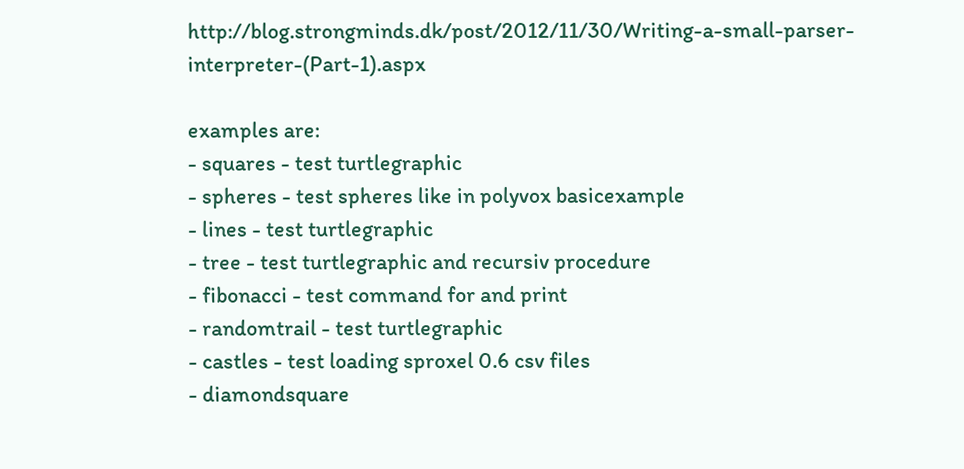http://blog.strongminds.dk/post/2012/11/30/Writing-a-small-parser-interpreter-(Part-1).aspx

examples are:
- squares - test turtlegraphic
- spheres - test spheres like in polyvox basicexample
- lines - test turtlegraphic
- tree - test turtlegraphic and recursiv procedure
- fibonacci - test command for and print
- randomtrail - test turtlegraphic
- castles - test loading sproxel 0.6 csv files
- diamondsquare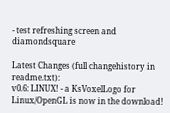- test refreshing screen and diamondsquare

Latest Changes (full changehistory in readme.txt):
v0.6: LINUX! - a KsVoxelLogo for Linux/OpenGL is now in the download!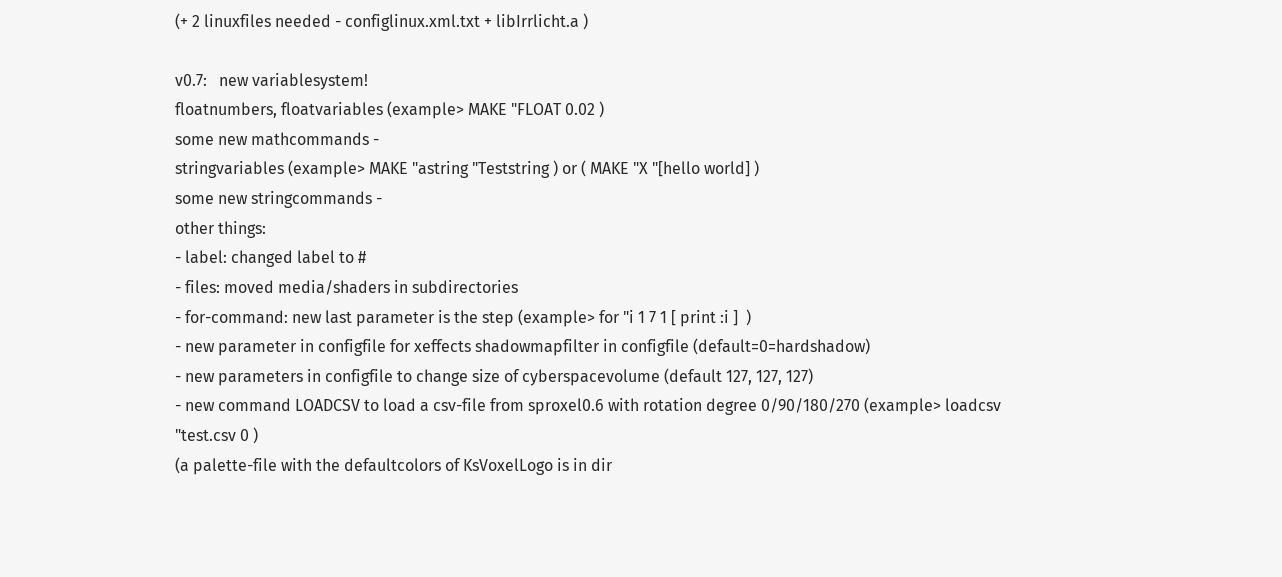(+ 2 linuxfiles needed - configlinux.xml.txt + libIrrlicht.a )

v0.7:   new variablesystem!
floatnumbers, floatvariables (example> MAKE "FLOAT 0.02 )
some new mathcommands -
stringvariables (example> MAKE "astring "Teststring ) or ( MAKE "X "[hello world] )
some new stringcommands -
other things:
- label: changed label to #
- files: moved media/shaders in subdirectories
- for-command: new last parameter is the step (example> for "i 1 7 1 [ print :i ]  )
- new parameter in configfile for xeffects shadowmapfilter in configfile (default=0=hardshadow)
- new parameters in configfile to change size of cyberspacevolume (default 127, 127, 127)
- new command LOADCSV to load a csv-file from sproxel0.6 with rotation degree 0/90/180/270 (example> loadcsv "test.csv 0 )
(a palette-file with the defaultcolors of KsVoxelLogo is in dir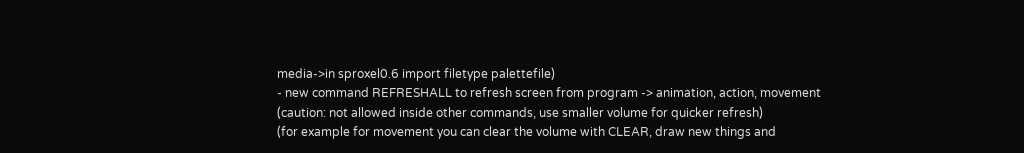media->in sproxel0.6 import filetype palettefile)
- new command REFRESHALL to refresh screen from program -> animation, action, movement
(caution: not allowed inside other commands, use smaller volume for quicker refresh)
(for example for movement you can clear the volume with CLEAR, draw new things and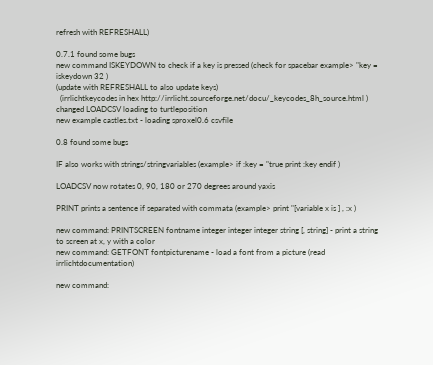refresh with REFRESHALL)

0.7.1 found some bugs
new command ISKEYDOWN to check if a key is pressed (check for spacebar example> "key = iskeydown 32 )
(update with REFRESHALL to also update keys)
  (irrlichtkeycodes in hex http://irrlicht.sourceforge.net/docu/_keycodes_8h_source.html )
changed LOADCSV loading to turtleposition
new example castles.txt - loading sproxel0.6 csvfile

0.8 found some bugs

IF also works with strings/stringvariables (example> if :key = "true print :key endif )

LOADCSV now rotates 0, 90, 180 or 270 degrees around yaxis

PRINT prints a sentence if separated with commata (example> print "[variable x is ] , :x )

new command: PRINTSCREEN fontname integer integer integer string [, string] - print a string to screen at x, y with a color
new command: GETFONT fontpicturename - load a font from a picture (read irrlichtdocumentation)

new command: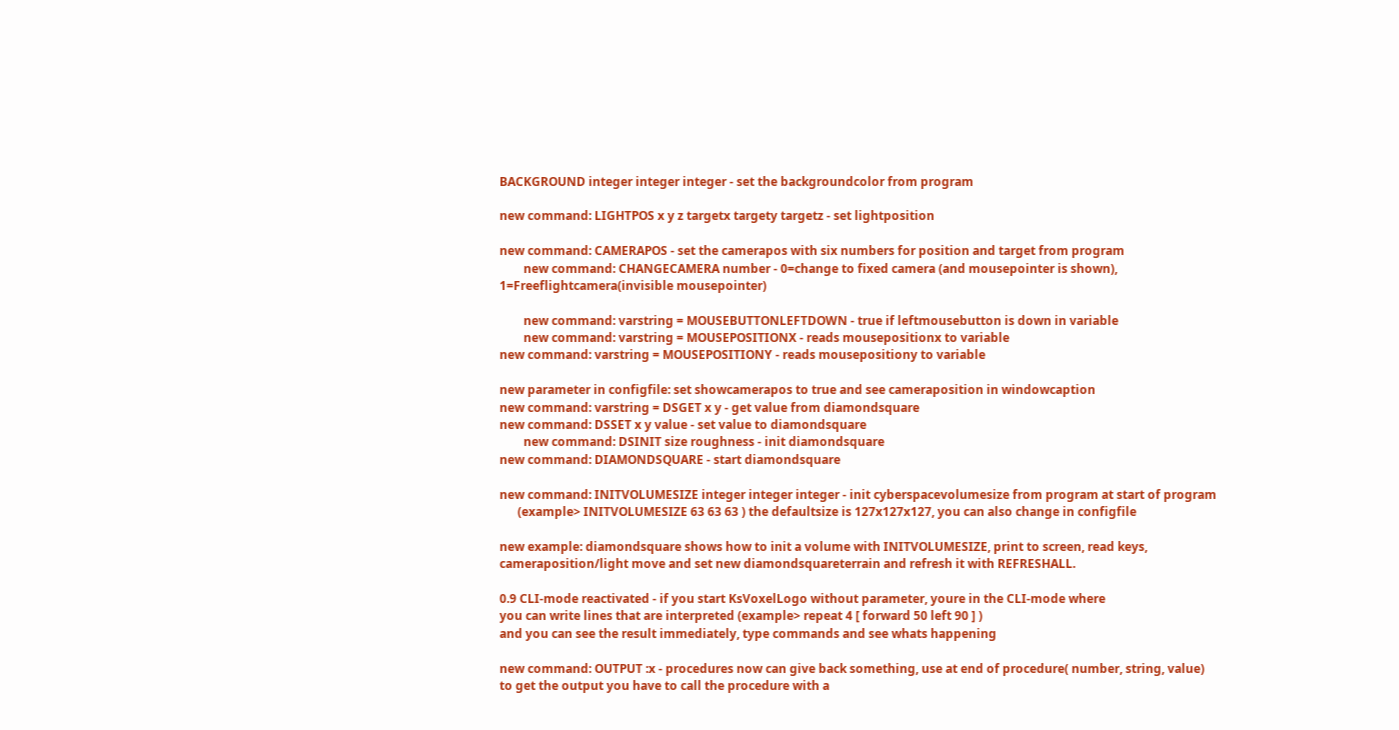BACKGROUND integer integer integer - set the backgroundcolor from program

new command: LIGHTPOS x y z targetx targety targetz - set lightposition

new command: CAMERAPOS - set the camerapos with six numbers for position and target from program
        new command: CHANGECAMERA number - 0=change to fixed camera (and mousepointer is shown), 1=Freeflightcamera(invisible mousepointer)

        new command: varstring = MOUSEBUTTONLEFTDOWN - true if leftmousebutton is down in variable
        new command: varstring = MOUSEPOSITIONX - reads mousepositionx to variable
new command: varstring = MOUSEPOSITIONY - reads mousepositiony to variable

new parameter in configfile: set showcamerapos to true and see cameraposition in windowcaption
new command: varstring = DSGET x y - get value from diamondsquare
new command: DSSET x y value - set value to diamondsquare
        new command: DSINIT size roughness - init diamondsquare
new command: DIAMONDSQUARE - start diamondsquare

new command: INITVOLUMESIZE integer integer integer - init cyberspacevolumesize from program at start of program
      (example> INITVOLUMESIZE 63 63 63 ) the defaultsize is 127x127x127, you can also change in configfile

new example: diamondsquare shows how to init a volume with INITVOLUMESIZE, print to screen, read keys,
cameraposition/light move and set new diamondsquareterrain and refresh it with REFRESHALL.

0.9 CLI-mode reactivated - if you start KsVoxelLogo without parameter, youre in the CLI-mode where
you can write lines that are interpreted (example> repeat 4 [ forward 50 left 90 ] )
and you can see the result immediately, type commands and see whats happening

new command: OUTPUT :x - procedures now can give back something, use at end of procedure( number, string, value)
to get the output you have to call the procedure with a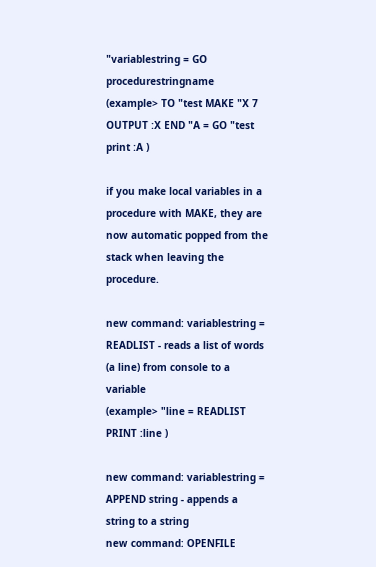"variablestring = GO procedurestringname
(example> TO "test MAKE "X 7 OUTPUT :X END "A = GO "test print :A )

if you make local variables in a procedure with MAKE, they are now automatic popped from the stack when leaving the procedure.

new command: variablestring = READLIST - reads a list of words (a line) from console to a variable
(example> "line = READLIST  PRINT :line )

new command: variablestring = APPEND string - appends a string to a string
new command: OPENFILE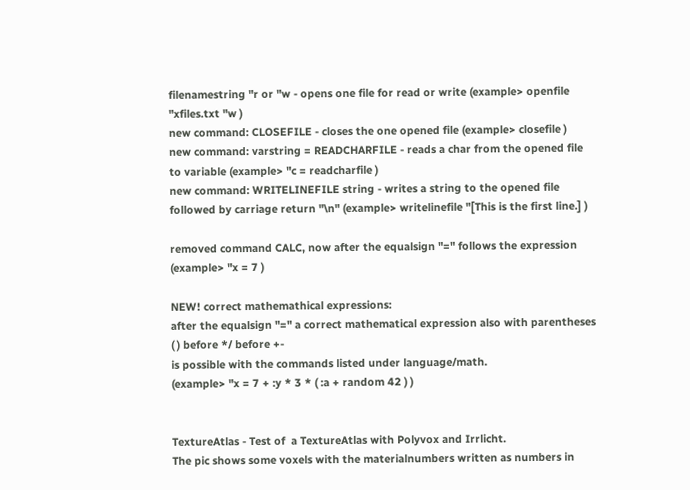filenamestring "r or "w - opens one file for read or write (example> openfile "xfiles.txt "w )
new command: CLOSEFILE - closes the one opened file (example> closefile )
new command: varstring = READCHARFILE - reads a char from the opened file to variable (example> "c = readcharfile )
new command: WRITELINEFILE string - writes a string to the opened file followed by carriage return "\n" (example> writelinefile "[This is the first line.] )

removed command CALC, now after the equalsign "=" follows the expression (example> "x = 7 )

NEW! correct mathemathical expressions:
after the equalsign "=" a correct mathematical expression also with parentheses ( ) before */ before +-
is possible with the commands listed under language/math.
(example> "x = 7 + :y * 3 * ( :a + random 42 ) )


TextureAtlas - Test of  a TextureAtlas with Polyvox and Irrlicht.
The pic shows some voxels with the materialnumbers written as numbers in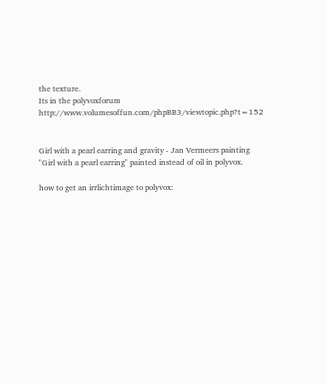the texture.
Its in the polyvoxforum http://www.volumesoffun.com/phpBB3/viewtopic.php?t=152


Girl with a pearl earring and gravity - Jan Vermeers painting "Girl with a pearl earring" painted instead of oil in polyvox.

how to get an irrlichtimage to polyvox: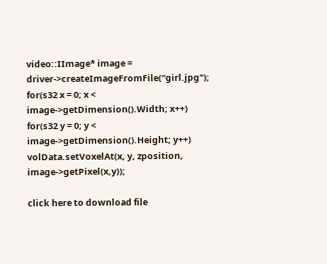video::IImage* image = driver->createImageFromFile("girl.jpg");
for(s32 x = 0; x < image->getDimension().Width; x++)
for(s32 y = 0; y < image->getDimension().Height; y++)
volData.setVoxelAt(x, y, zposition, image->getPixel(x,y));

click here to download file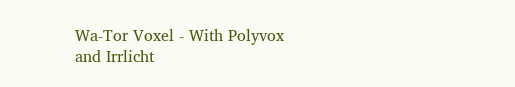Wa-Tor Voxel - With Polyvox and Irrlicht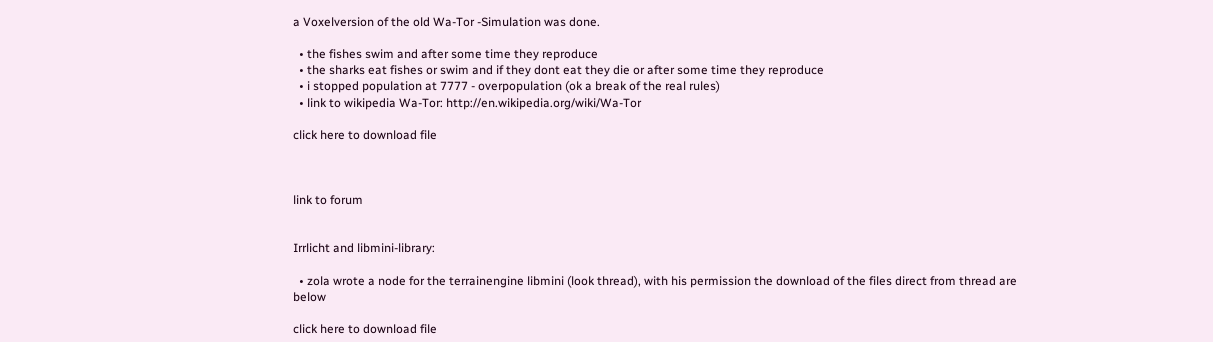a Voxelversion of the old Wa-Tor -Simulation was done.

  • the fishes swim and after some time they reproduce
  • the sharks eat fishes or swim and if they dont eat they die or after some time they reproduce
  • i stopped population at 7777 - overpopulation (ok a break of the real rules)
  • link to wikipedia Wa-Tor: http://en.wikipedia.org/wiki/Wa-Tor

click here to download file



link to forum


Irrlicht and libmini-library:

  • zola wrote a node for the terrainengine libmini (look thread), with his permission the download of the files direct from thread are below

click here to download file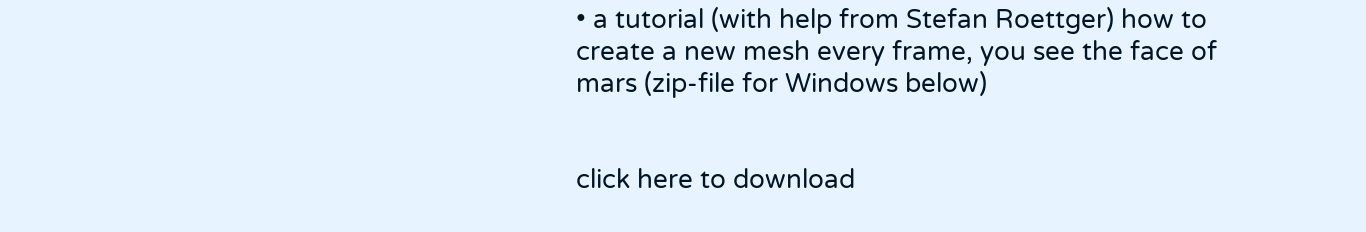• a tutorial (with help from Stefan Roettger) how to create a new mesh every frame, you see the face of mars (zip-file for Windows below)


click here to download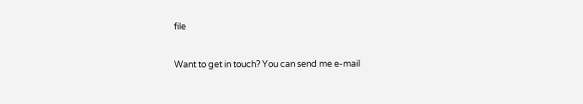file

Want to get in touch? You can send me e-mail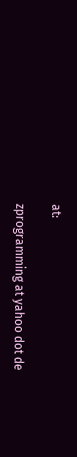at:

zprogramming at yahoo dot de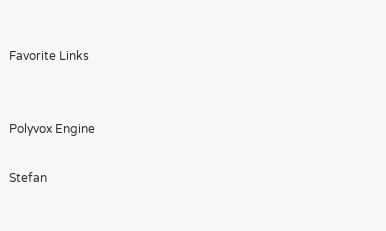Favorite Links


Polyvox Engine

Stefan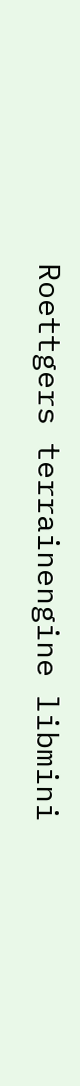Roettgers terrainengine libmini